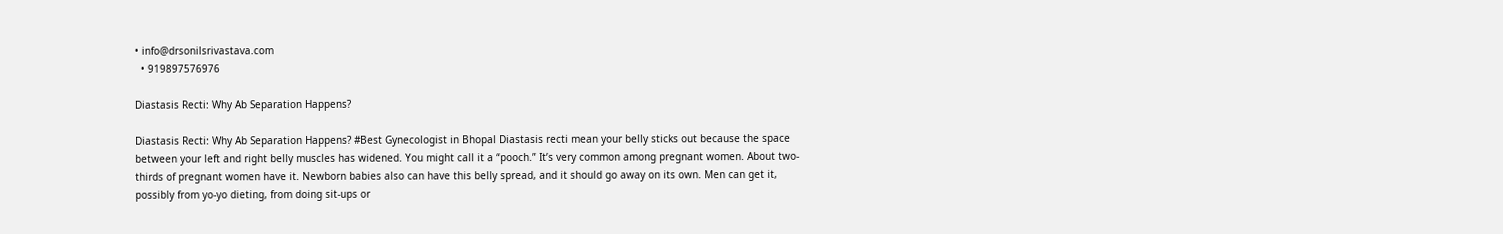• info@drsonilsrivastava.com
  • 919897576976

Diastasis Recti: Why Ab Separation Happens?

Diastasis Recti: Why Ab Separation Happens? #Best Gynecologist in Bhopal Diastasis recti mean your belly sticks out because the space between your left and right belly muscles has widened. You might call it a “pooch.” It’s very common among pregnant women. About two-thirds of pregnant women have it. Newborn babies also can have this belly spread, and it should go away on its own. Men can get it, possibly from yo-yo dieting, from doing sit-ups or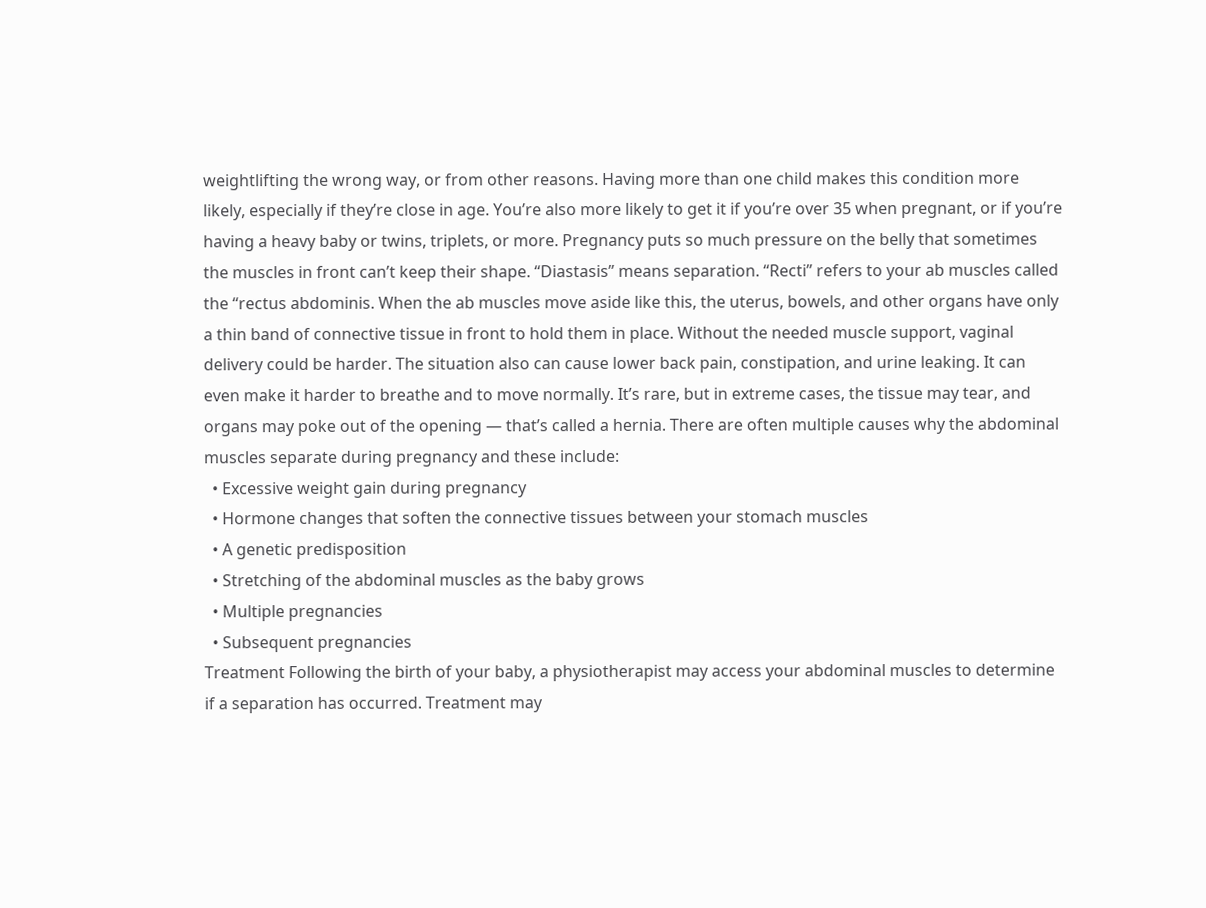weightlifting the wrong way, or from other reasons. Having more than one child makes this condition more likely, especially if they’re close in age. You’re also more likely to get it if you’re over 35 when pregnant, or if you’re having a heavy baby or twins, triplets, or more. Pregnancy puts so much pressure on the belly that sometimes the muscles in front can’t keep their shape. “Diastasis” means separation. “Recti” refers to your ab muscles called the “rectus abdominis. When the ab muscles move aside like this, the uterus, bowels, and other organs have only a thin band of connective tissue in front to hold them in place. Without the needed muscle support, vaginal delivery could be harder. The situation also can cause lower back pain, constipation, and urine leaking. It can even make it harder to breathe and to move normally. It’s rare, but in extreme cases, the tissue may tear, and organs may poke out of the opening — that’s called a hernia. There are often multiple causes why the abdominal muscles separate during pregnancy and these include:
  • Excessive weight gain during pregnancy
  • Hormone changes that soften the connective tissues between your stomach muscles
  • A genetic predisposition
  • Stretching of the abdominal muscles as the baby grows
  • Multiple pregnancies
  • Subsequent pregnancies
Treatment Following the birth of your baby, a physiotherapist may access your abdominal muscles to determine if a separation has occurred. Treatment may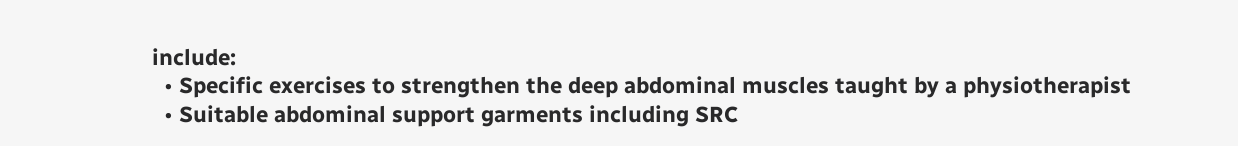include:
  • Specific exercises to strengthen the deep abdominal muscles taught by a physiotherapist
  • Suitable abdominal support garments including SRC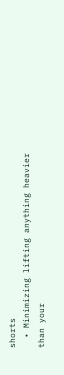shorts
  • Minimizing lifting anything heavier than your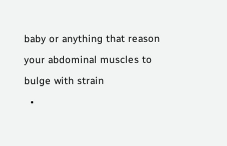baby or anything that reason your abdominal muscles to bulge with strain
  •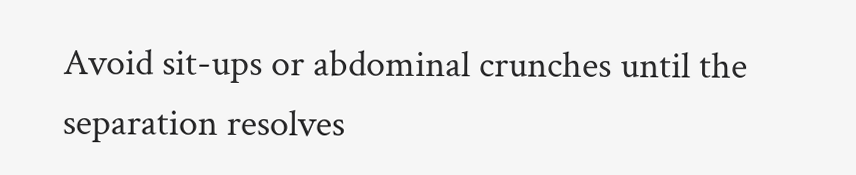Avoid sit-ups or abdominal crunches until the separation resolves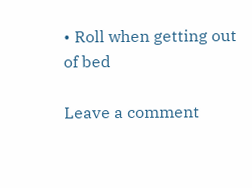• Roll when getting out of bed

Leave a comment